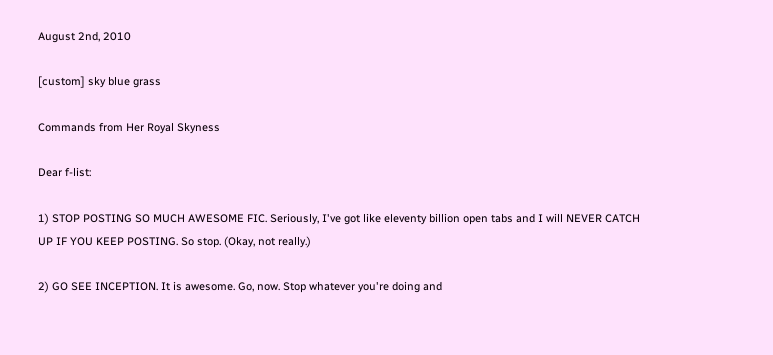August 2nd, 2010

[custom] sky blue grass

Commands from Her Royal Skyness

Dear f-list:

1) STOP POSTING SO MUCH AWESOME FIC. Seriously, I've got like eleventy billion open tabs and I will NEVER CATCH UP IF YOU KEEP POSTING. So stop. (Okay, not really.)

2) GO SEE INCEPTION. It is awesome. Go, now. Stop whatever you're doing and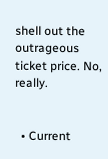shell out the outrageous ticket price. No, really.


  • Current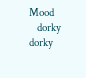Mood
    dorky dorky